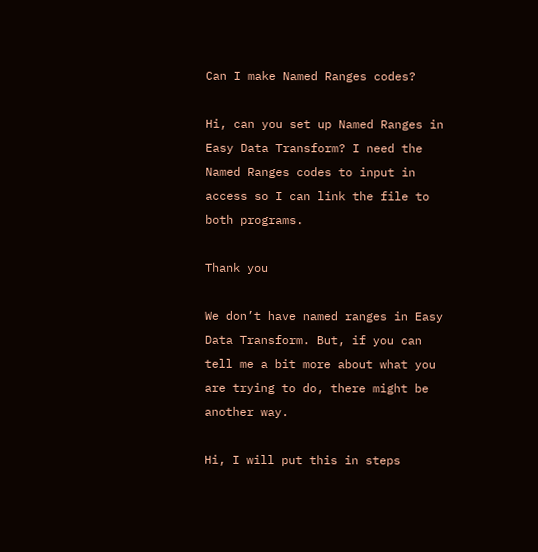Can I make Named Ranges codes?

Hi, can you set up Named Ranges in Easy Data Transform? I need the Named Ranges codes to input in access so I can link the file to both programs.

Thank you

We don’t have named ranges in Easy Data Transform. But, if you can tell me a bit more about what you are trying to do, there might be another way.

Hi, I will put this in steps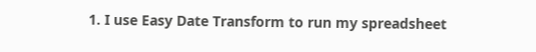1. I use Easy Date Transform to run my spreadsheet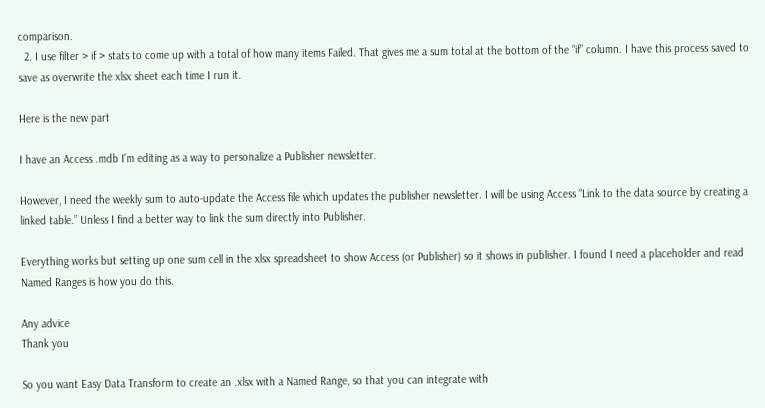comparison.
  2. I use filter > if > stats to come up with a total of how many items Failed. That gives me a sum total at the bottom of the “if” column. I have this process saved to save as overwrite the xlsx sheet each time I run it.

Here is the new part

I have an Access .mdb I’m editing as a way to personalize a Publisher newsletter.

However, I need the weekly sum to auto-update the Access file which updates the publisher newsletter. I will be using Access “Link to the data source by creating a linked table.” Unless I find a better way to link the sum directly into Publisher.

Everything works but setting up one sum cell in the xlsx spreadsheet to show Access (or Publisher) so it shows in publisher. I found I need a placeholder and read Named Ranges is how you do this.

Any advice
Thank you

So you want Easy Data Transform to create an .xlsx with a Named Range, so that you can integrate with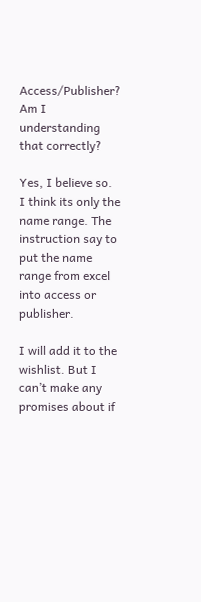Access/Publisher? Am I understanding that correctly?

Yes, I believe so. I think its only the name range. The instruction say to put the name range from excel into access or publisher.

I will add it to the wishlist. But I can’t make any promises about if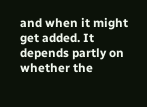and when it might get added. It depends partly on whether the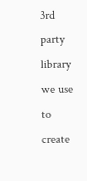3rd party library we use to create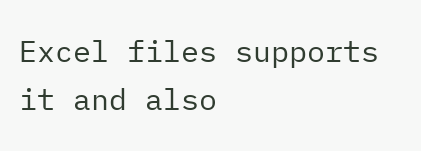Excel files supports it and also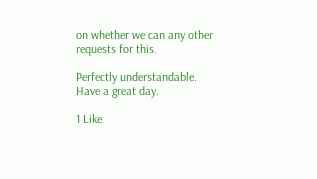on whether we can any other requests for this.

Perfectly understandable. Have a great day.

1 Like